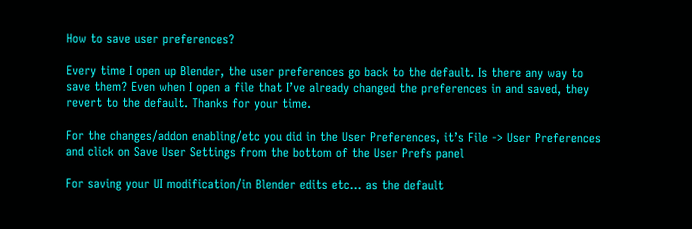How to save user preferences?

Every time I open up Blender, the user preferences go back to the default. Is there any way to save them? Even when I open a file that I’ve already changed the preferences in and saved, they revert to the default. Thanks for your time.

For the changes/addon enabling/etc you did in the User Preferences, it’s File -> User Preferences and click on Save User Settings from the bottom of the User Prefs panel

For saving your UI modification/in Blender edits etc… as the default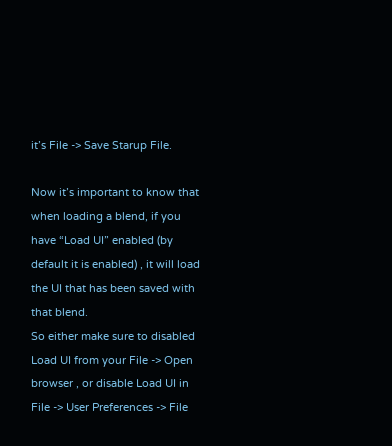it’s File -> Save Starup File.

Now it’s important to know that when loading a blend, if you have “Load UI” enabled (by default it is enabled) , it will load the UI that has been saved with that blend.
So either make sure to disabled Load UI from your File -> Open browser , or disable Load UI in File -> User Preferences -> File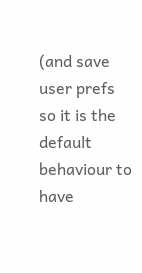(and save user prefs so it is the default behaviour to have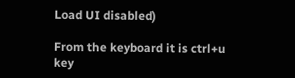Load UI disabled)

From the keyboard it is ctrl+u key